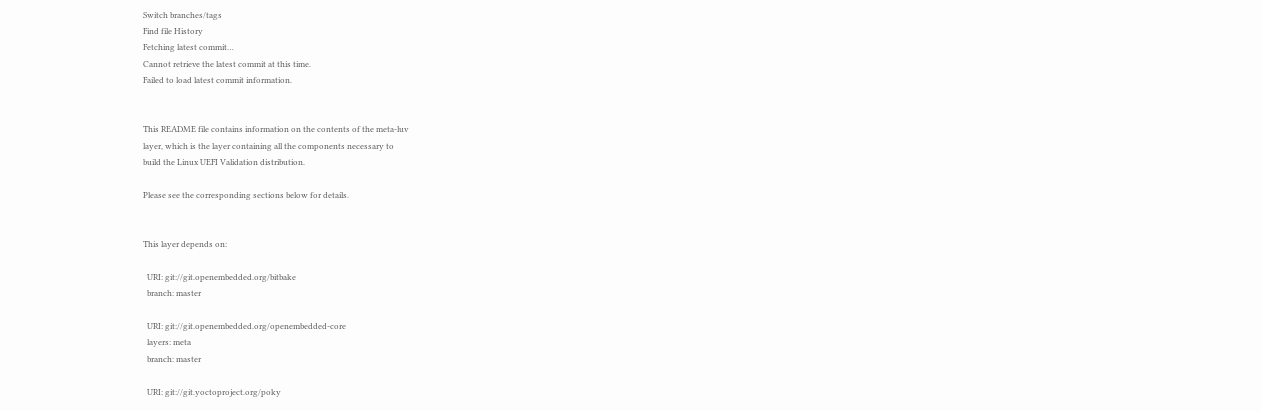Switch branches/tags
Find file History
Fetching latest commit…
Cannot retrieve the latest commit at this time.
Failed to load latest commit information.


This README file contains information on the contents of the meta-luv
layer, which is the layer containing all the components necessary to
build the Linux UEFI Validation distribution.

Please see the corresponding sections below for details.


This layer depends on:

  URI: git://git.openembedded.org/bitbake
  branch: master

  URI: git://git.openembedded.org/openembedded-core
  layers: meta
  branch: master

  URI: git://git.yoctoproject.org/poky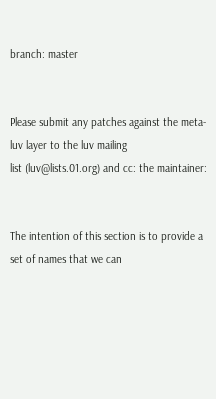branch: master


Please submit any patches against the meta-luv layer to the luv mailing
list (luv@lists.01.org) and cc: the maintainer:


The intention of this section is to provide a set of names that we can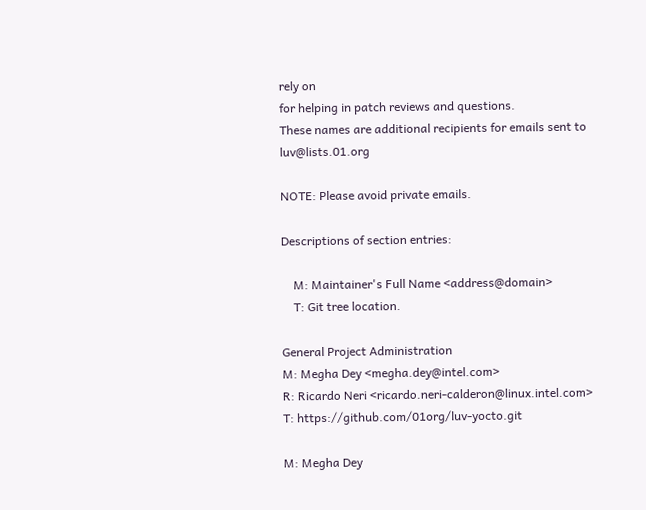rely on
for helping in patch reviews and questions.
These names are additional recipients for emails sent to luv@lists.01.org

NOTE: Please avoid private emails.

Descriptions of section entries:

    M: Maintainer's Full Name <address@domain>
    T: Git tree location.

General Project Administration
M: Megha Dey <megha.dey@intel.com>
R: Ricardo Neri <ricardo.neri-calderon@linux.intel.com>
T: https://github.com/01org/luv-yocto.git

M: Megha Dey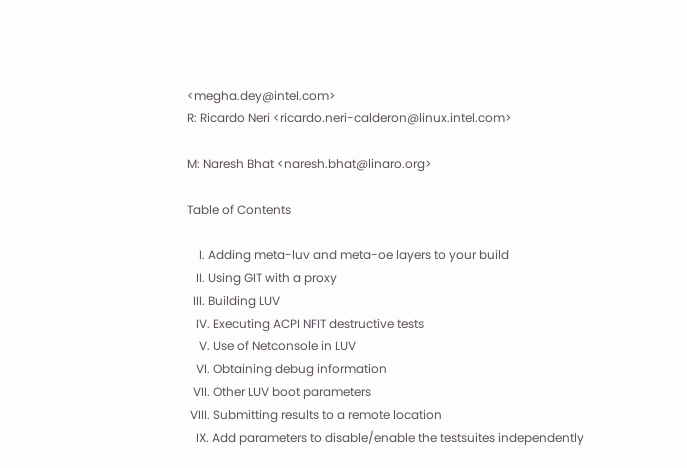<megha.dey@intel.com>
R: Ricardo Neri <ricardo.neri-calderon@linux.intel.com>

M: Naresh Bhat <naresh.bhat@linaro.org>

Table of Contents

    I. Adding meta-luv and meta-oe layers to your build
   II. Using GIT with a proxy
  III. Building LUV
   IV. Executing ACPI NFIT destructive tests
    V. Use of Netconsole in LUV
   VI. Obtaining debug information
  VII. Other LUV boot parameters
 VIII. Submitting results to a remote location
   IX. Add parameters to disable/enable the testsuites independently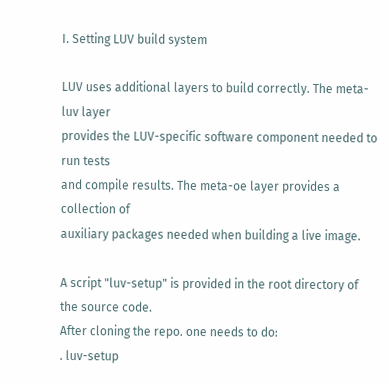I. Setting LUV build system

LUV uses additional layers to build correctly. The meta-luv layer
provides the LUV-specific software component needed to run tests
and compile results. The meta-oe layer provides a collection of
auxiliary packages needed when building a live image.

A script "luv-setup" is provided in the root directory of the source code.
After cloning the repo. one needs to do:
. luv-setup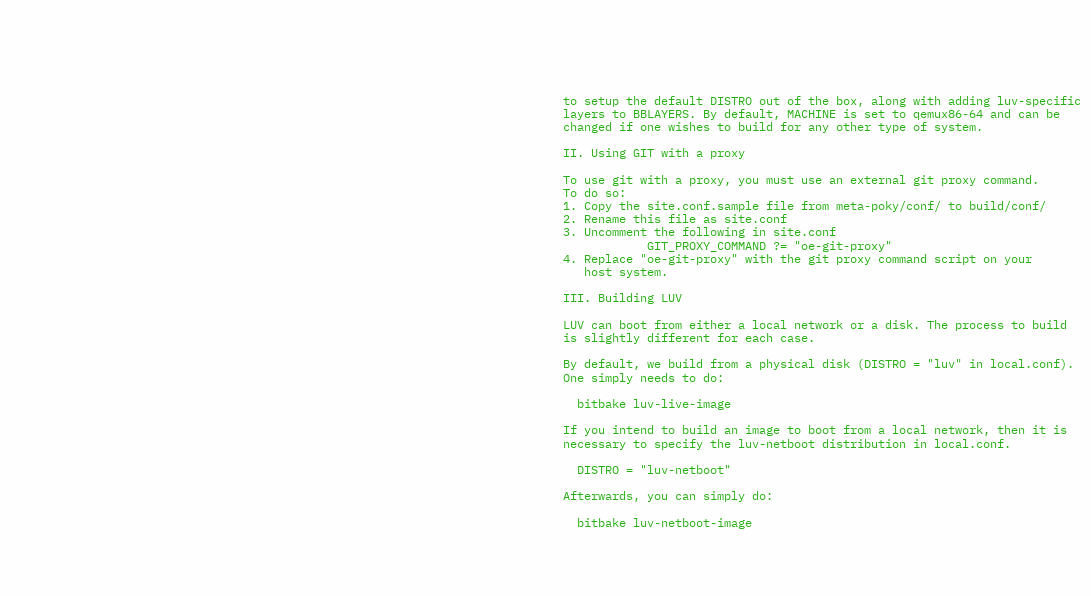to setup the default DISTRO out of the box, along with adding luv-specific
layers to BBLAYERS. By default, MACHINE is set to qemux86-64 and can be
changed if one wishes to build for any other type of system.

II. Using GIT with a proxy

To use git with a proxy, you must use an external git proxy command.
To do so:
1. Copy the site.conf.sample file from meta-poky/conf/ to build/conf/
2. Rename this file as site.conf
3. Uncomment the following in site.conf
            GIT_PROXY_COMMAND ?= "oe-git-proxy"
4. Replace "oe-git-proxy" with the git proxy command script on your
   host system.

III. Building LUV

LUV can boot from either a local network or a disk. The process to build
is slightly different for each case.

By default, we build from a physical disk (DISTRO = "luv" in local.conf).
One simply needs to do:

  bitbake luv-live-image

If you intend to build an image to boot from a local network, then it is
necessary to specify the luv-netboot distribution in local.conf.

  DISTRO = "luv-netboot"

Afterwards, you can simply do:

  bitbake luv-netboot-image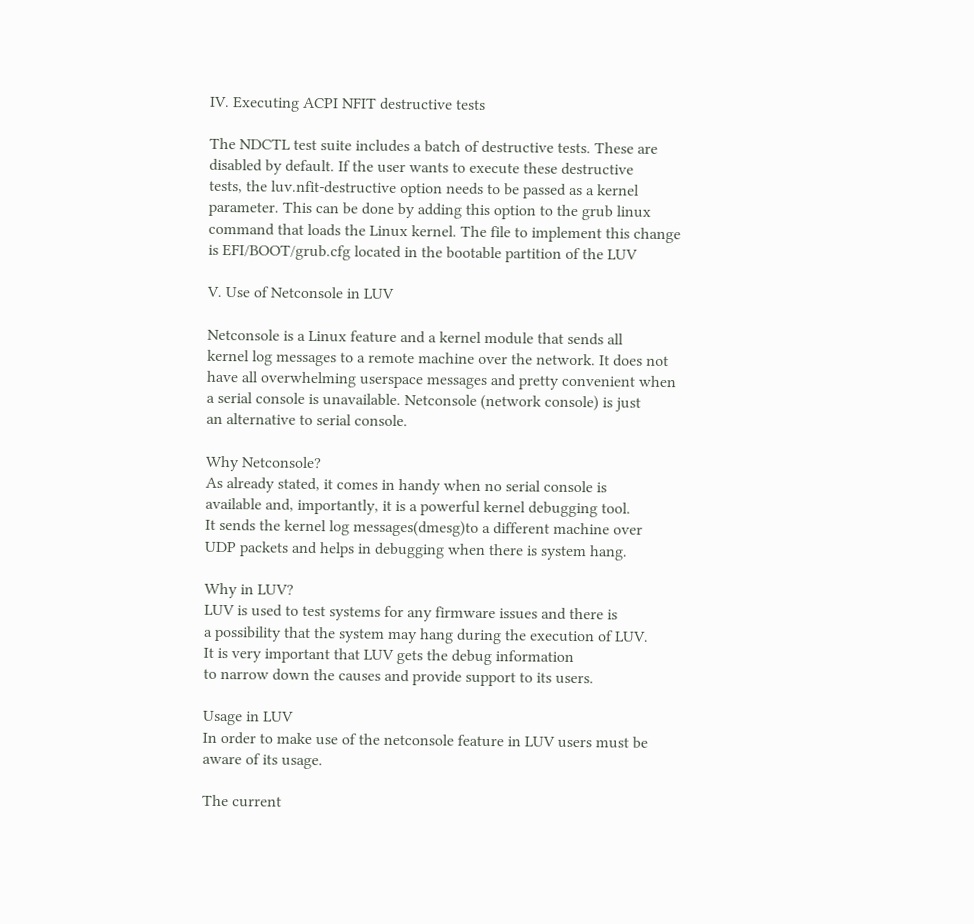IV. Executing ACPI NFIT destructive tests

The NDCTL test suite includes a batch of destructive tests. These are
disabled by default. If the user wants to execute these destructive
tests, the luv.nfit-destructive option needs to be passed as a kernel
parameter. This can be done by adding this option to the grub linux
command that loads the Linux kernel. The file to implement this change
is EFI/BOOT/grub.cfg located in the bootable partition of the LUV

V. Use of Netconsole in LUV

Netconsole is a Linux feature and a kernel module that sends all
kernel log messages to a remote machine over the network. It does not
have all overwhelming userspace messages and pretty convenient when
a serial console is unavailable. Netconsole (network console) is just
an alternative to serial console.

Why Netconsole?
As already stated, it comes in handy when no serial console is
available and, importantly, it is a powerful kernel debugging tool.
It sends the kernel log messages(dmesg)to a different machine over
UDP packets and helps in debugging when there is system hang.

Why in LUV?
LUV is used to test systems for any firmware issues and there is
a possibility that the system may hang during the execution of LUV.
It is very important that LUV gets the debug information
to narrow down the causes and provide support to its users.

Usage in LUV
In order to make use of the netconsole feature in LUV users must be
aware of its usage.

The current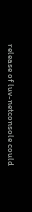release of luv-netconsole could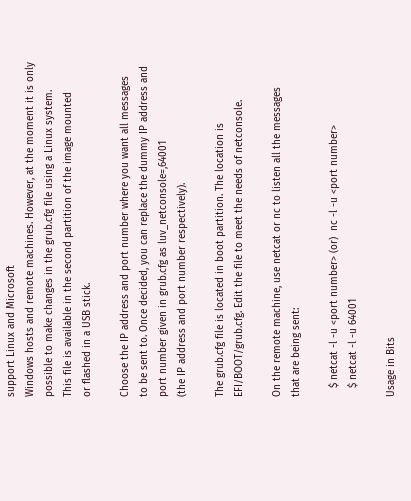support Linux and Microsoft
Windows hosts and remote machines. However, at the moment it is only
possible to make changes in the grub.cfg file using a Linux system.
This file is available in the second partition of the image mounted
or flashed in a USB stick.

Choose the IP address and port number where you want all messages
to be sent to. Once decided, you can replace the dummy IP address and
port number given in grub.cfg as luv_netconsole=,64001
(the IP address and port number respectively).

The grub.cfg file is located in boot partition. The location is
EFI/BOOT/grub.cfg. Edit the file to meet the needs of netconsole.

On the remote machine, use netcat or nc to listen all the messages
that are being sent:

   $ netcat -l -u <port number> (or)  nc -l -u <port number>
   $ netcat -l -u 64001

Usage in Bits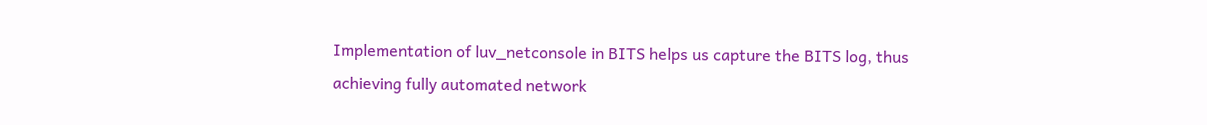Implementation of luv_netconsole in BITS helps us capture the BITS log, thus
achieving fully automated network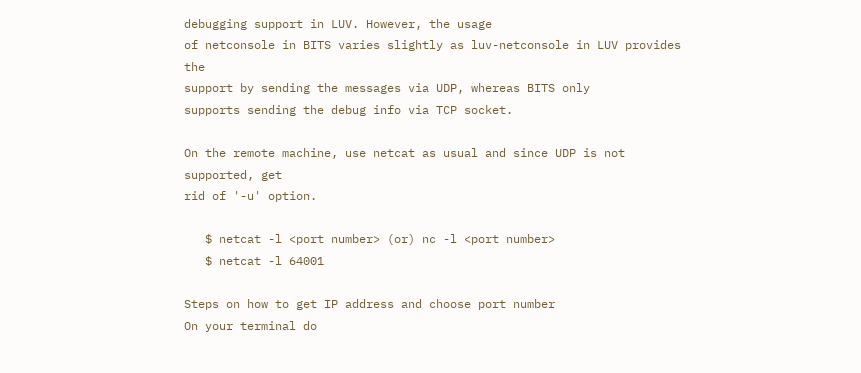debugging support in LUV. However, the usage
of netconsole in BITS varies slightly as luv-netconsole in LUV provides the
support by sending the messages via UDP, whereas BITS only
supports sending the debug info via TCP socket.

On the remote machine, use netcat as usual and since UDP is not supported, get
rid of '-u' option.

   $ netcat -l <port number> (or) nc -l <port number>
   $ netcat -l 64001

Steps on how to get IP address and choose port number
On your terminal do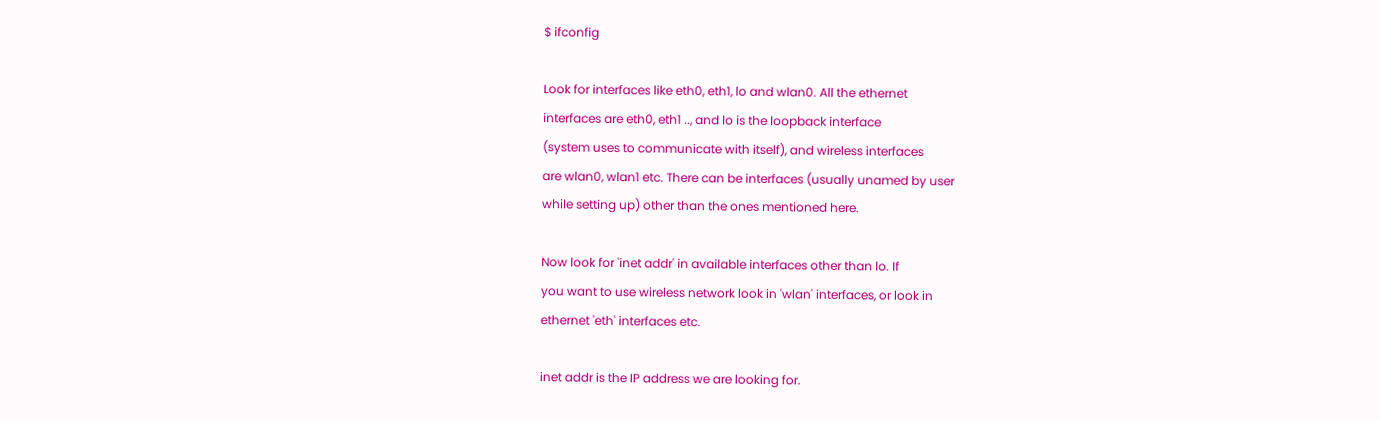$ ifconfig

Look for interfaces like eth0, eth1, lo and wlan0. All the ethernet
interfaces are eth0, eth1 .., and lo is the loopback interface
(system uses to communicate with itself), and wireless interfaces
are wlan0, wlan1 etc. There can be interfaces (usually unamed by user
while setting up) other than the ones mentioned here.

Now look for 'inet addr' in available interfaces other than lo. If
you want to use wireless network look in 'wlan' interfaces, or look in
ethernet 'eth' interfaces etc.

inet addr is the IP address we are looking for.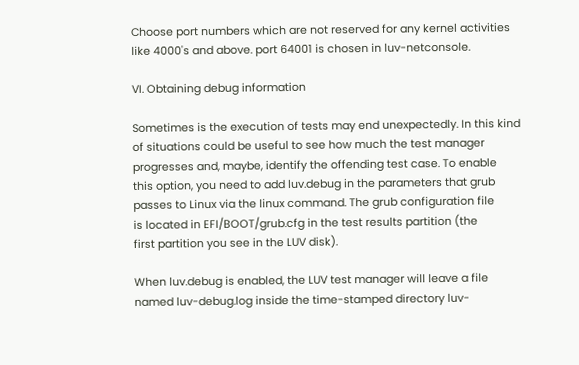Choose port numbers which are not reserved for any kernel activities
like 4000's and above. port 64001 is chosen in luv-netconsole.

VI. Obtaining debug information

Sometimes is the execution of tests may end unexpectedly. In this kind
of situations could be useful to see how much the test manager
progresses and, maybe, identify the offending test case. To enable
this option, you need to add luv.debug in the parameters that grub
passes to Linux via the linux command. The grub configuration file
is located in EFI/BOOT/grub.cfg in the test results partition (the
first partition you see in the LUV disk).

When luv.debug is enabled, the LUV test manager will leave a file
named luv-debug.log inside the time-stamped directory luv-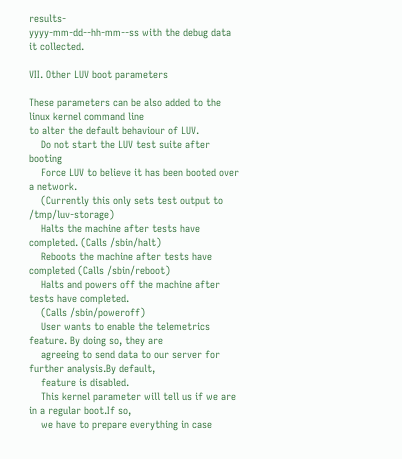results-
yyyy-mm-dd--hh-mm--ss with the debug data it collected.

VII. Other LUV boot parameters

These parameters can be also added to the linux kernel command line
to alter the default behaviour of LUV.
    Do not start the LUV test suite after booting
    Force LUV to believe it has been booted over a network.
    (Currently this only sets test output to /tmp/luv-storage)
    Halts the machine after tests have completed. (Calls /sbin/halt)
    Reboots the machine after tests have completed (Calls /sbin/reboot)
    Halts and powers off the machine after tests have completed.
    (Calls /sbin/poweroff)
    User wants to enable the telemetrics feature. By doing so, they are
    agreeing to send data to our server for further analysis.By default,
    feature is disabled.
    This kernel parameter will tell us if we are in a regular boot.If so,
    we have to prepare everything in case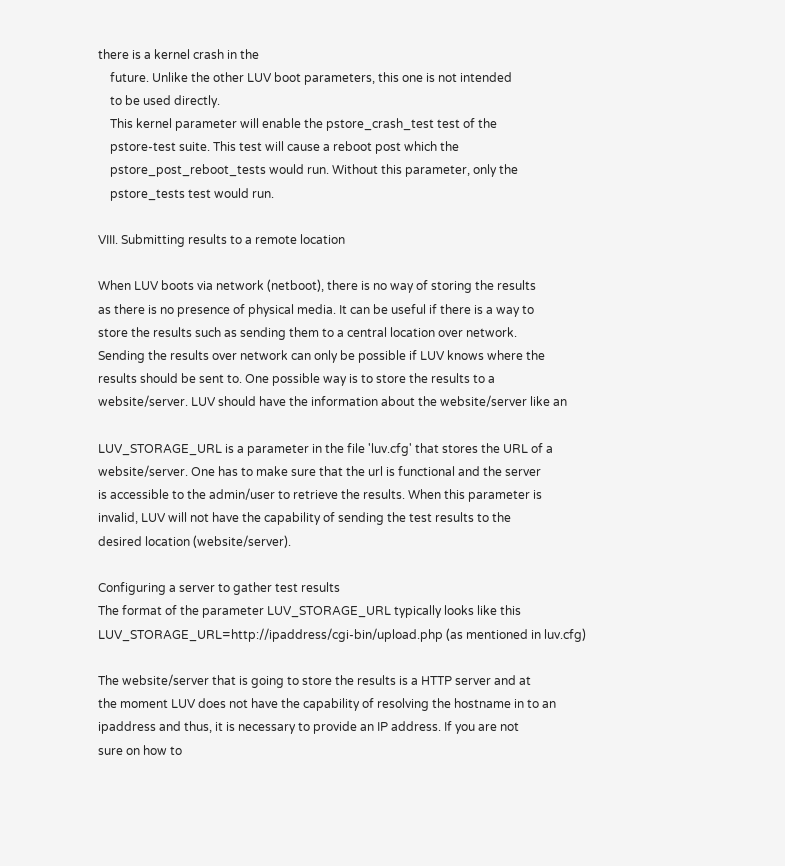there is a kernel crash in the
    future. Unlike the other LUV boot parameters, this one is not intended
    to be used directly.
    This kernel parameter will enable the pstore_crash_test test of the
    pstore-test suite. This test will cause a reboot post which the
    pstore_post_reboot_tests would run. Without this parameter, only the
    pstore_tests test would run.

VIII. Submitting results to a remote location

When LUV boots via network (netboot), there is no way of storing the results
as there is no presence of physical media. It can be useful if there is a way to
store the results such as sending them to a central location over network.
Sending the results over network can only be possible if LUV knows where the
results should be sent to. One possible way is to store the results to a
website/server. LUV should have the information about the website/server like an

LUV_STORAGE_URL is a parameter in the file 'luv.cfg' that stores the URL of a
website/server. One has to make sure that the url is functional and the server
is accessible to the admin/user to retrieve the results. When this parameter is
invalid, LUV will not have the capability of sending the test results to the
desired location (website/server).

Configuring a server to gather test results
The format of the parameter LUV_STORAGE_URL typically looks like this
LUV_STORAGE_URL=http://ipaddress/cgi-bin/upload.php (as mentioned in luv.cfg)

The website/server that is going to store the results is a HTTP server and at
the moment LUV does not have the capability of resolving the hostname in to an
ipaddress and thus, it is necessary to provide an IP address. If you are not
sure on how to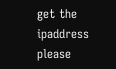get the ipaddress please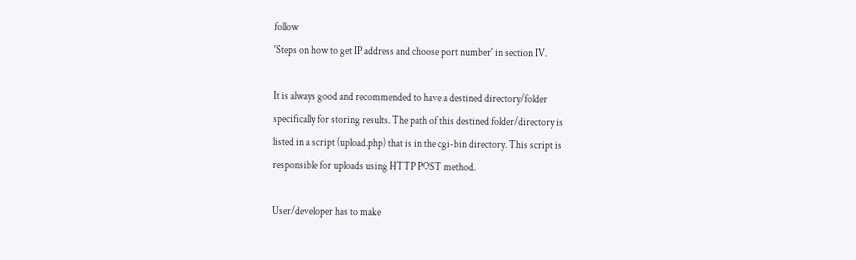follow
'Steps on how to get IP address and choose port number' in section IV.

It is always good and recommended to have a destined directory/folder
specifically for storing results. The path of this destined folder/directory is
listed in a script (upload.php) that is in the cgi-bin directory. This script is
responsible for uploads using HTTP POST method.

User/developer has to make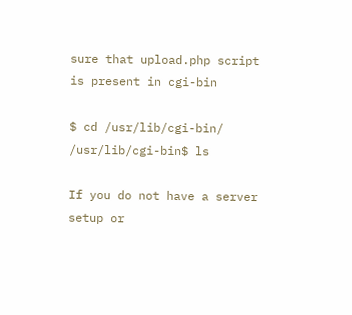sure that upload.php script is present in cgi-bin

$ cd /usr/lib/cgi-bin/
/usr/lib/cgi-bin$ ls

If you do not have a server setup or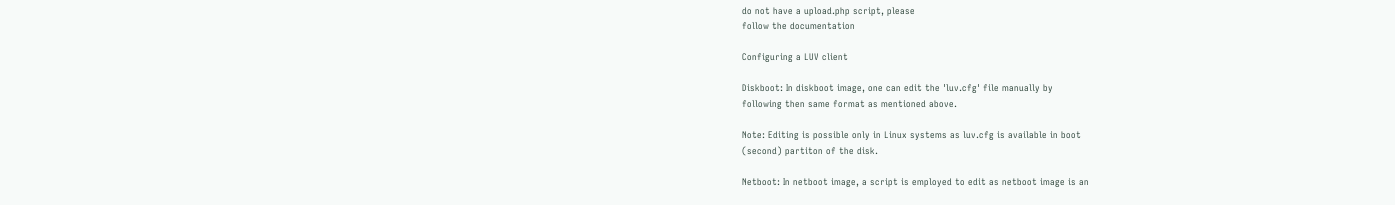do not have a upload.php script, please
follow the documentation

Configuring a LUV client

Diskboot: In diskboot image, one can edit the 'luv.cfg' file manually by
following then same format as mentioned above.

Note: Editing is possible only in Linux systems as luv.cfg is available in boot
(second) partiton of the disk.

Netboot: In netboot image, a script is employed to edit as netboot image is an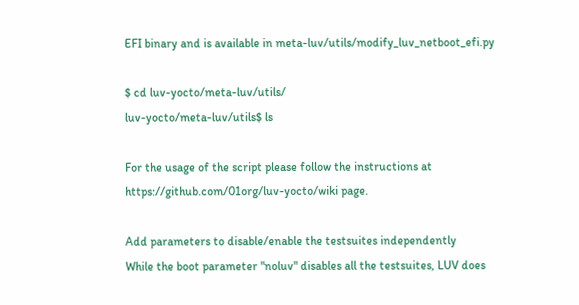EFI binary and is available in meta-luv/utils/modify_luv_netboot_efi.py

$ cd luv-yocto/meta-luv/utils/
luv-yocto/meta-luv/utils$ ls

For the usage of the script please follow the instructions at
https://github.com/01org/luv-yocto/wiki page.

Add parameters to disable/enable the testsuites independently
While the boot parameter "noluv" disables all the testsuites, LUV does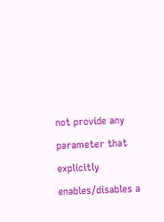not provide any parameter that explicitly enables/disables a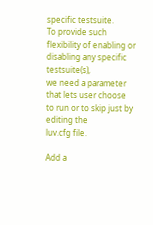specific testsuite.
To provide such flexibility of enabling or disabling any specific testsuite(s),
we need a parameter that lets user choose to run or to skip just by editing the
luv.cfg file.

Add a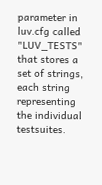parameter in luv.cfg called "LUV_TESTS" that stores a set of strings,
each string representing the individual testsuites.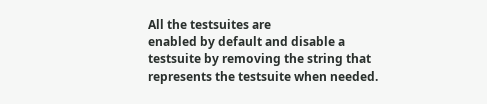All the testsuites are
enabled by default and disable a testsuite by removing the string that
represents the testsuite when needed.